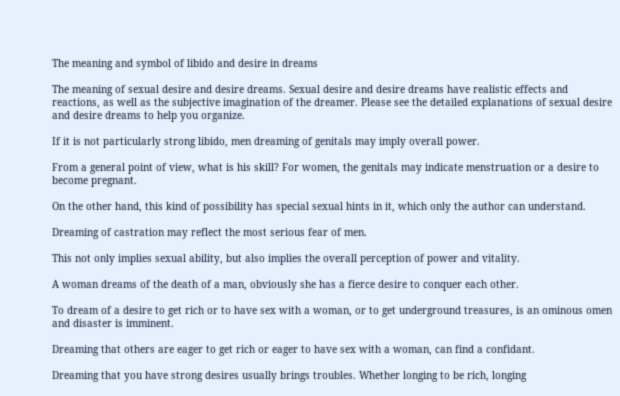The meaning and symbol of libido and desire in dreams

The meaning of sexual desire and desire dreams. Sexual desire and desire dreams have realistic effects and reactions, as well as the subjective imagination of the dreamer. Please see the detailed explanations of sexual desire and desire dreams to help you organize.

If it is not particularly strong libido, men dreaming of genitals may imply overall power.

From a general point of view, what is his skill? For women, the genitals may indicate menstruation or a desire to become pregnant.

On the other hand, this kind of possibility has special sexual hints in it, which only the author can understand.

Dreaming of castration may reflect the most serious fear of men.

This not only implies sexual ability, but also implies the overall perception of power and vitality.

A woman dreams of the death of a man, obviously she has a fierce desire to conquer each other.

To dream of a desire to get rich or to have sex with a woman, or to get underground treasures, is an ominous omen and disaster is imminent.

Dreaming that others are eager to get rich or eager to have sex with a woman, can find a confidant.

Dreaming that you have strong desires usually brings troubles. Whether longing to be rich, longing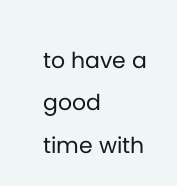to have a good time with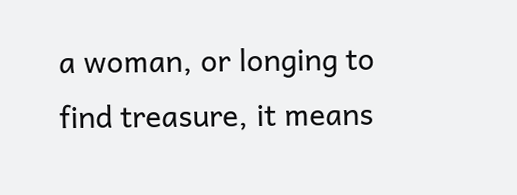a woman, or longing to find treasure, it means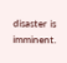disaster is imminent.